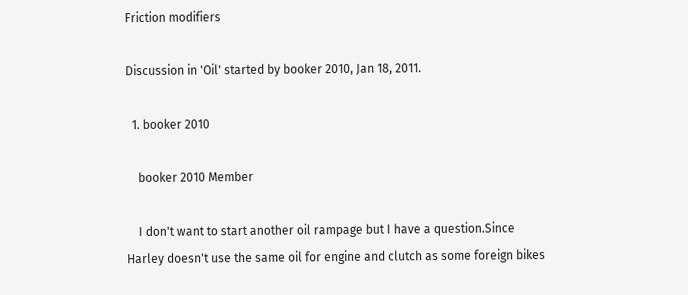Friction modifiers

Discussion in 'Oil' started by booker 2010, Jan 18, 2011.

  1. booker 2010

    booker 2010 Member

    I don't want to start another oil rampage but I have a question.Since Harley doesn't use the same oil for engine and clutch as some foreign bikes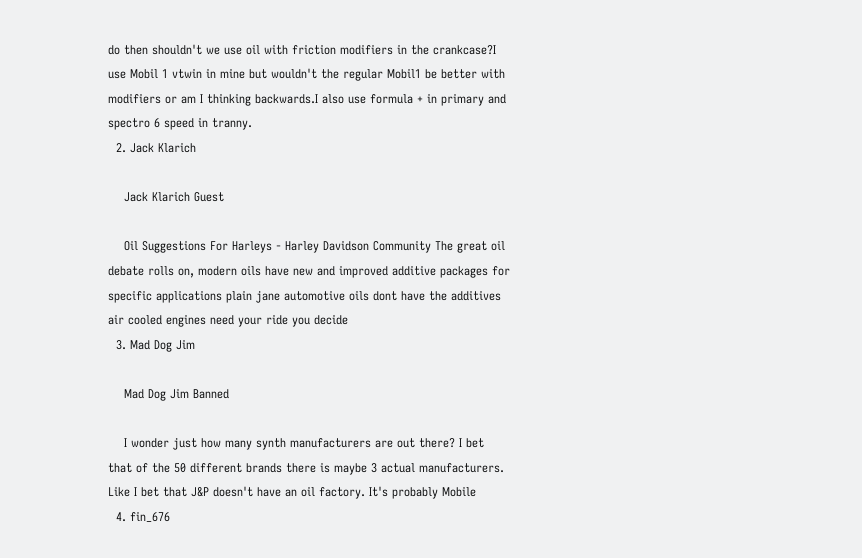do then shouldn't we use oil with friction modifiers in the crankcase?I use Mobil 1 vtwin in mine but wouldn't the regular Mobil1 be better with modifiers or am I thinking backwards.I also use formula + in primary and spectro 6 speed in tranny.
  2. Jack Klarich

    Jack Klarich Guest

    Oil Suggestions For Harleys - Harley Davidson Community The great oil debate rolls on, modern oils have new and improved additive packages for specific applications plain jane automotive oils dont have the additives air cooled engines need your ride you decide
  3. Mad Dog Jim

    Mad Dog Jim Banned

    I wonder just how many synth manufacturers are out there? I bet that of the 50 different brands there is maybe 3 actual manufacturers. Like I bet that J&P doesn't have an oil factory. It's probably Mobile
  4. fin_676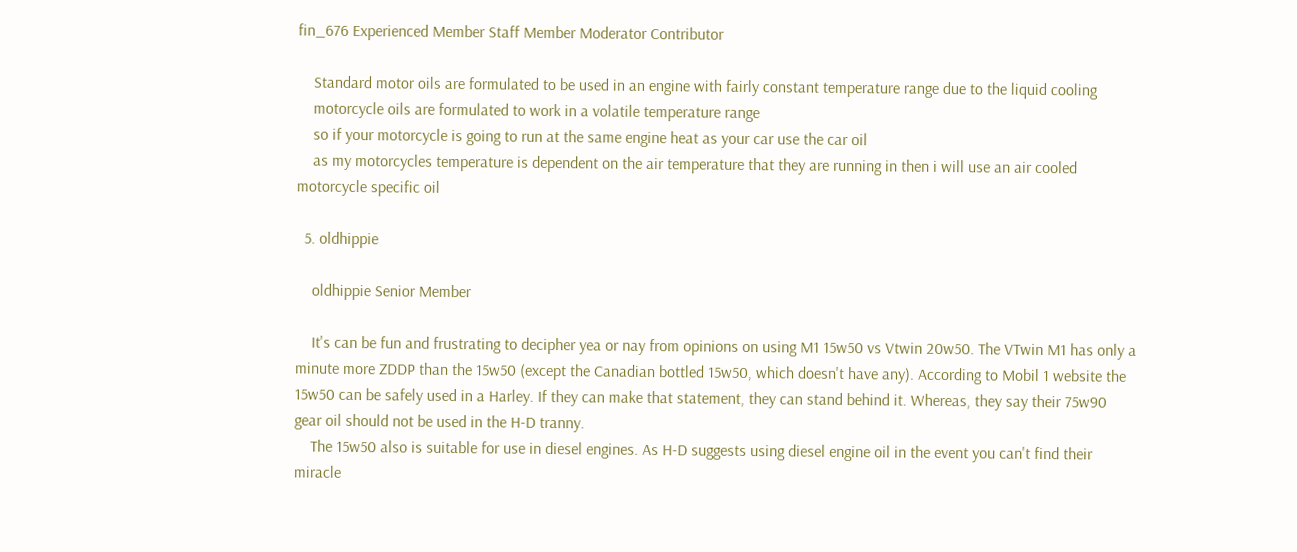fin_676 Experienced Member Staff Member Moderator Contributor

    Standard motor oils are formulated to be used in an engine with fairly constant temperature range due to the liquid cooling
    motorcycle oils are formulated to work in a volatile temperature range
    so if your motorcycle is going to run at the same engine heat as your car use the car oil
    as my motorcycles temperature is dependent on the air temperature that they are running in then i will use an air cooled motorcycle specific oil

  5. oldhippie

    oldhippie Senior Member

    It's can be fun and frustrating to decipher yea or nay from opinions on using M1 15w50 vs Vtwin 20w50. The VTwin M1 has only a minute more ZDDP than the 15w50 (except the Canadian bottled 15w50, which doesn't have any). According to Mobil 1 website the 15w50 can be safely used in a Harley. If they can make that statement, they can stand behind it. Whereas, they say their 75w90 gear oil should not be used in the H-D tranny.
    The 15w50 also is suitable for use in diesel engines. As H-D suggests using diesel engine oil in the event you can't find their miracle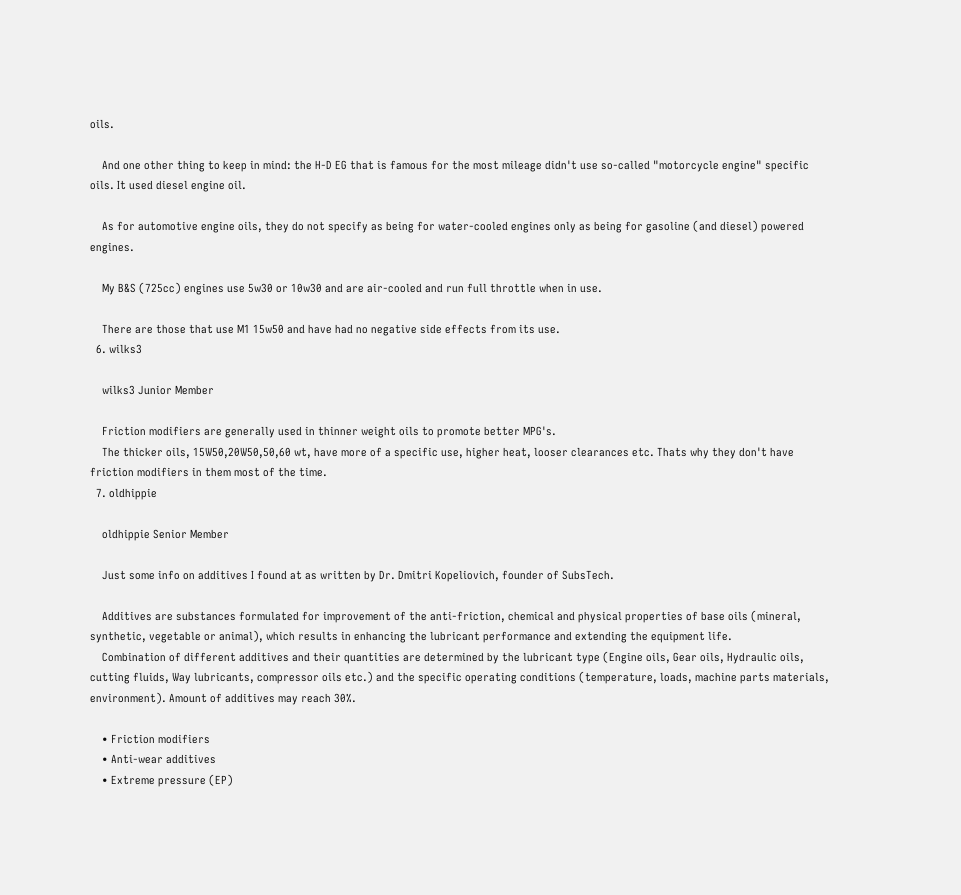oils.

    And one other thing to keep in mind: the H-D EG that is famous for the most mileage didn't use so-called "motorcycle engine" specific oils. It used diesel engine oil.

    As for automotive engine oils, they do not specify as being for water-cooled engines only as being for gasoline (and diesel) powered engines.

    My B&S (725cc) engines use 5w30 or 10w30 and are air-cooled and run full throttle when in use.

    There are those that use M1 15w50 and have had no negative side effects from its use.
  6. wilks3

    wilks3 Junior Member

    Friction modifiers are generally used in thinner weight oils to promote better MPG's.
    The thicker oils, 15W50,20W50,50,60 wt, have more of a specific use, higher heat, looser clearances etc. Thats why they don't have friction modifiers in them most of the time.
  7. oldhippie

    oldhippie Senior Member

    Just some info on additives I found at as written by Dr. Dmitri Kopeliovich, founder of SubsTech.

    Additives are substances formulated for improvement of the anti-friction, chemical and physical properties of base oils (mineral, synthetic, vegetable or animal), which results in enhancing the lubricant performance and extending the equipment life.
    Combination of different additives and their quantities are determined by the lubricant type (Engine oils, Gear oils, Hydraulic oils, cutting fluids, Way lubricants, compressor oils etc.) and the specific operating conditions (temperature, loads, machine parts materials, environment). Amount of additives may reach 30%.

    • Friction modifiers
    • Anti-wear additives
    • Extreme pressure (EP)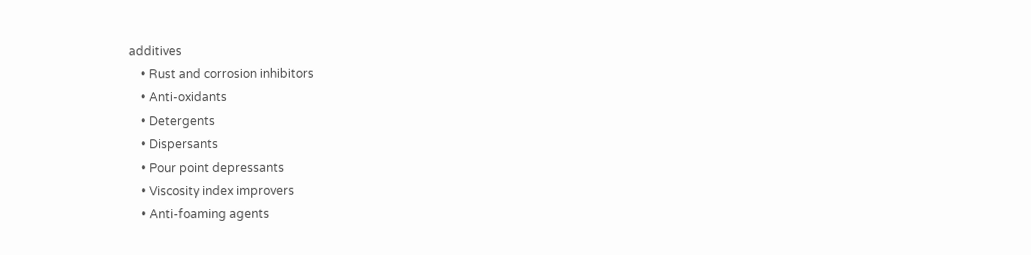additives
    • Rust and corrosion inhibitors
    • Anti-oxidants
    • Detergents
    • Dispersants
    • Pour point depressants
    • Viscosity index improvers
    • Anti-foaming agents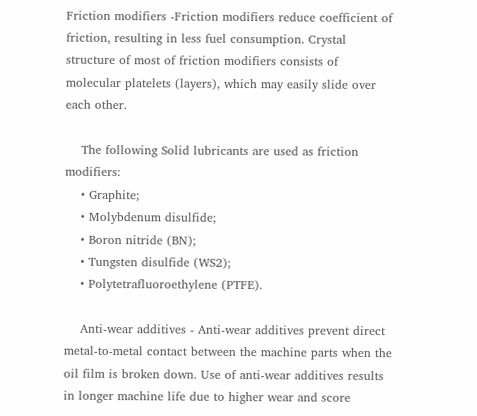Friction modifiers -Friction modifiers reduce coefficient of friction, resulting in less fuel consumption. Crystal structure of most of friction modifiers consists of molecular platelets (layers), which may easily slide over each other.

    The following Solid lubricants are used as friction modifiers:
    • Graphite;
    • Molybdenum disulfide;
    • Boron nitride (BN);
    • Tungsten disulfide (WS2);
    • Polytetrafluoroethylene (PTFE).

    Anti-wear additives - Anti-wear additives prevent direct metal-to-metal contact between the machine parts when the oil film is broken down. Use of anti-wear additives results in longer machine life due to higher wear and score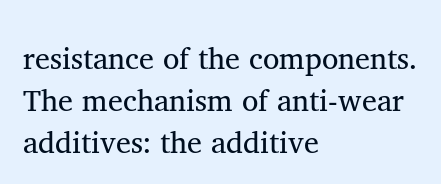resistance of the components. The mechanism of anti-wear additives: the additive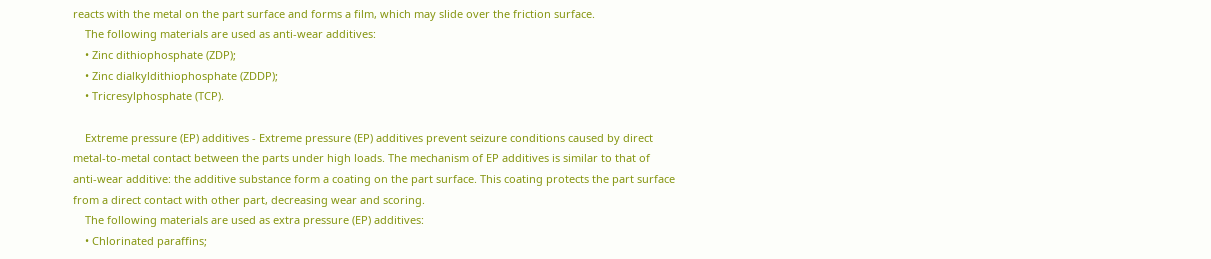reacts with the metal on the part surface and forms a film, which may slide over the friction surface.
    The following materials are used as anti-wear additives:
    • Zinc dithiophosphate (ZDP);
    • Zinc dialkyldithiophosphate (ZDDP);
    • Tricresylphosphate (TCP).

    Extreme pressure (EP) additives - Extreme pressure (EP) additives prevent seizure conditions caused by direct metal-to-metal contact between the parts under high loads. The mechanism of EP additives is similar to that of anti-wear additive: the additive substance form a coating on the part surface. This coating protects the part surface from a direct contact with other part, decreasing wear and scoring.
    The following materials are used as extra pressure (EP) additives:
    • Chlorinated paraffins;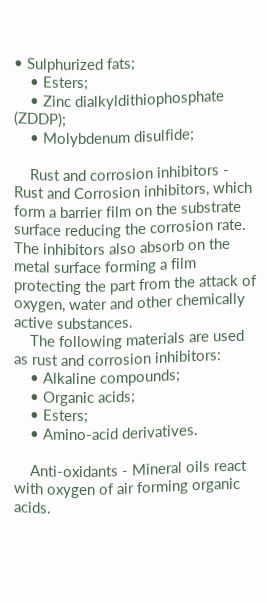• Sulphurized fats;
    • Esters;
    • Zinc dialkyldithiophosphate (ZDDP);
    • Molybdenum disulfide;

    Rust and corrosion inhibitors - Rust and Corrosion inhibitors, which form a barrier film on the substrate surface reducing the corrosion rate. The inhibitors also absorb on the metal surface forming a film protecting the part from the attack of oxygen, water and other chemically active substances.
    The following materials are used as rust and corrosion inhibitors:
    • Alkaline compounds;
    • Organic acids;
    • Esters;
    • Amino-acid derivatives.

    Anti-oxidants - Mineral oils react with oxygen of air forming organic acids.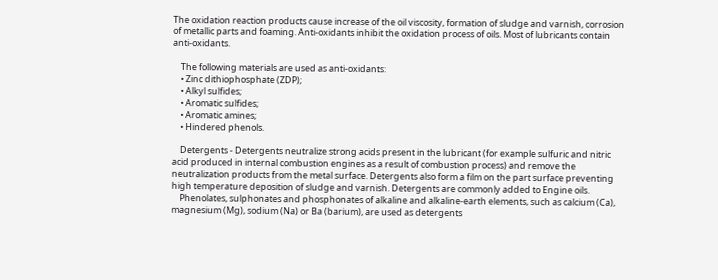The oxidation reaction products cause increase of the oil viscosity, formation of sludge and varnish, corrosion of metallic parts and foaming. Anti-oxidants inhibit the oxidation process of oils. Most of lubricants contain anti-oxidants.

    The following materials are used as anti-oxidants:
    • Zinc dithiophosphate (ZDP);
    • Alkyl sulfides;
    • Aromatic sulfides;
    • Aromatic amines;
    • Hindered phenols.

    Detergents - Detergents neutralize strong acids present in the lubricant (for example sulfuric and nitric acid produced in internal combustion engines as a result of combustion process) and remove the neutralization products from the metal surface. Detergents also form a film on the part surface preventing high temperature deposition of sludge and varnish. Detergents are commonly added to Engine oils.
    Phenolates, sulphonates and phosphonates of alkaline and alkaline-earth elements, such as calcium (Ca), magnesium (Mg), sodium (Na) or Ba (barium), are used as detergents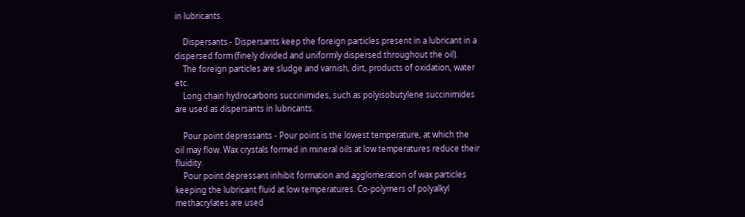in lubricants.

    Dispersants - Dispersants keep the foreign particles present in a lubricant in a dispersed form (finely divided and uniformly dispersed throughout the oil).
    The foreign particles are sludge and varnish, dirt, products of oxidation, water etc.
    Long chain hydrocarbons succinimides, such as polyisobutylene succinimides are used as dispersants in lubricants.

    Pour point depressants - Pour point is the lowest temperature, at which the oil may flow. Wax crystals formed in mineral oils at low temperatures reduce their fluidity.
    Pour point depressant inhibit formation and agglomeration of wax particles keeping the lubricant fluid at low temperatures. Co-polymers of polyalkyl methacrylates are used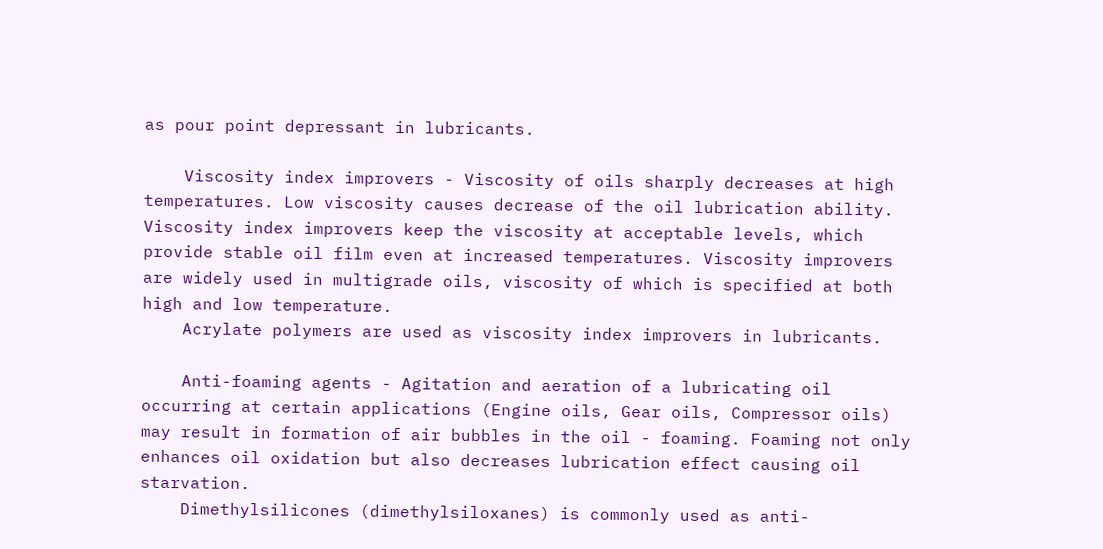as pour point depressant in lubricants.

    Viscosity index improvers - Viscosity of oils sharply decreases at high temperatures. Low viscosity causes decrease of the oil lubrication ability. Viscosity index improvers keep the viscosity at acceptable levels, which provide stable oil film even at increased temperatures. Viscosity improvers are widely used in multigrade oils, viscosity of which is specified at both high and low temperature.
    Acrylate polymers are used as viscosity index improvers in lubricants.

    Anti-foaming agents - Agitation and aeration of a lubricating oil occurring at certain applications (Engine oils, Gear oils, Compressor oils) may result in formation of air bubbles in the oil - foaming. Foaming not only enhances oil oxidation but also decreases lubrication effect causing oil starvation.
    Dimethylsilicones (dimethylsiloxanes) is commonly used as anti-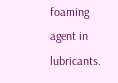foaming agent in lubricants.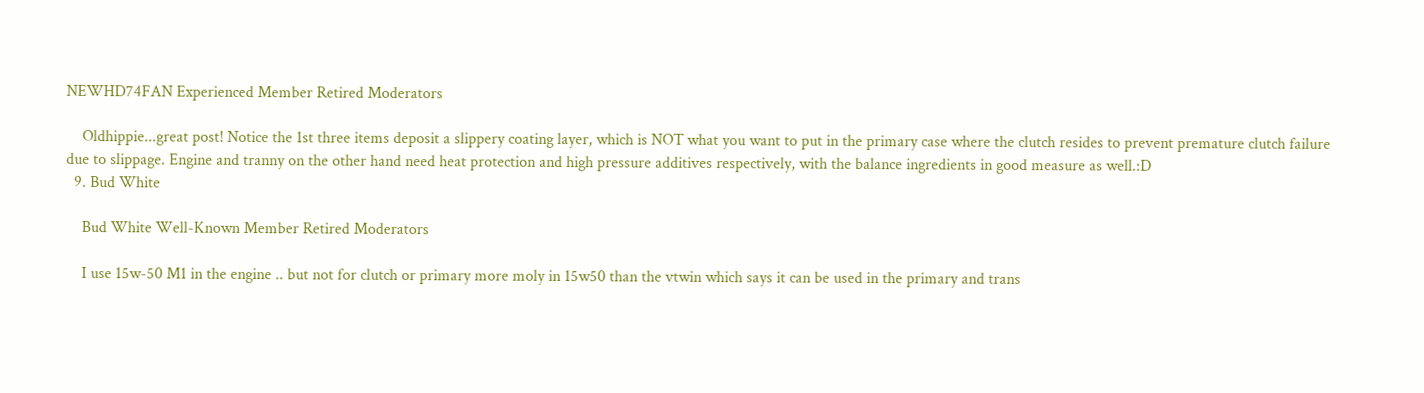NEWHD74FAN Experienced Member Retired Moderators

    Oldhippie...great post! Notice the 1st three items deposit a slippery coating layer, which is NOT what you want to put in the primary case where the clutch resides to prevent premature clutch failure due to slippage. Engine and tranny on the other hand need heat protection and high pressure additives respectively, with the balance ingredients in good measure as well.:D
  9. Bud White

    Bud White Well-Known Member Retired Moderators

    I use 15w-50 M1 in the engine .. but not for clutch or primary more moly in 15w50 than the vtwin which says it can be used in the primary and trans